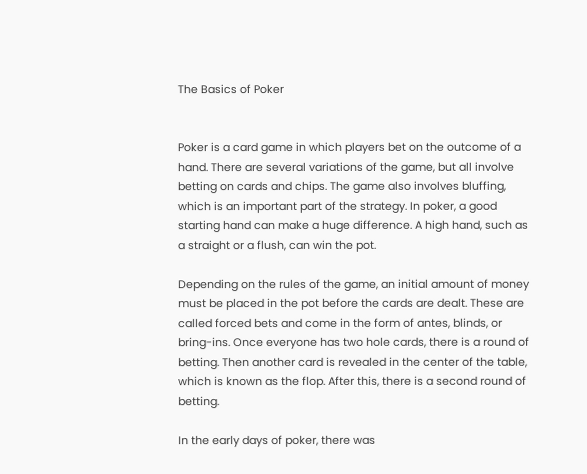The Basics of Poker


Poker is a card game in which players bet on the outcome of a hand. There are several variations of the game, but all involve betting on cards and chips. The game also involves bluffing, which is an important part of the strategy. In poker, a good starting hand can make a huge difference. A high hand, such as a straight or a flush, can win the pot.

Depending on the rules of the game, an initial amount of money must be placed in the pot before the cards are dealt. These are called forced bets and come in the form of antes, blinds, or bring-ins. Once everyone has two hole cards, there is a round of betting. Then another card is revealed in the center of the table, which is known as the flop. After this, there is a second round of betting.

In the early days of poker, there was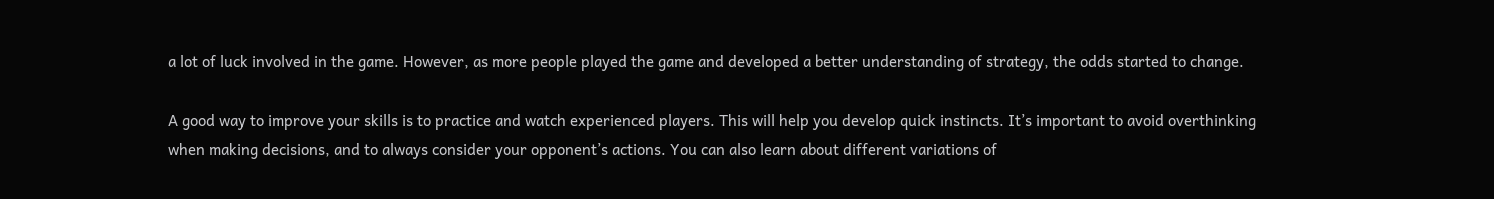a lot of luck involved in the game. However, as more people played the game and developed a better understanding of strategy, the odds started to change.

A good way to improve your skills is to practice and watch experienced players. This will help you develop quick instincts. It’s important to avoid overthinking when making decisions, and to always consider your opponent’s actions. You can also learn about different variations of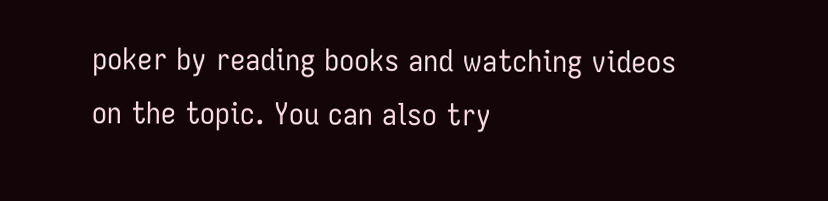poker by reading books and watching videos on the topic. You can also try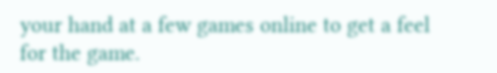your hand at a few games online to get a feel for the game.